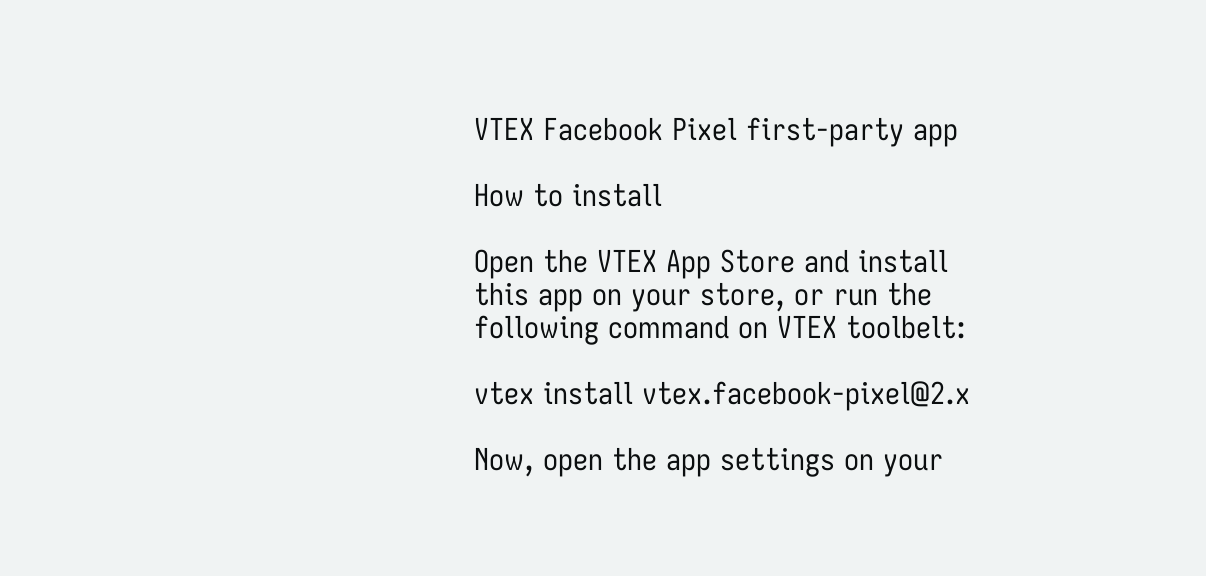VTEX Facebook Pixel first-party app

How to install

Open the VTEX App Store and install this app on your store, or run the following command on VTEX toolbelt:

vtex install vtex.facebook-pixel@2.x

Now, open the app settings on your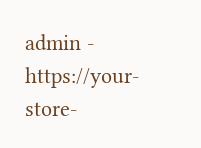admin - https://your-store-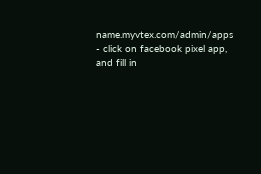name.myvtex.com/admin/apps - click on facebook pixel app, and fill in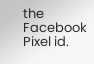the Facebook Pixel id.